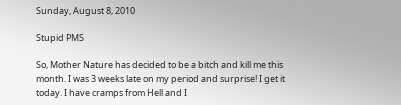Sunday, August 8, 2010

Stupid PMS

So, Mother Nature has decided to be a bitch and kill me this month. I was 3 weeks late on my period and surprise! I get it today. I have cramps from Hell and I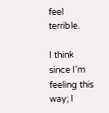feel terrible.

I think since I'm feeling this way; I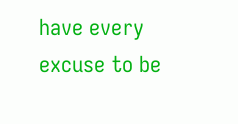have every excuse to be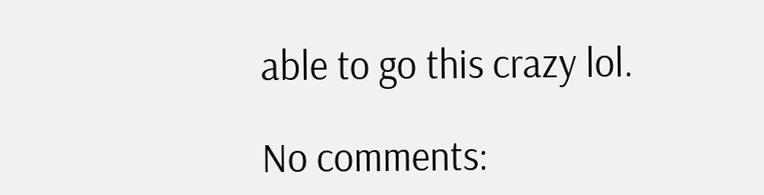able to go this crazy lol.

No comments: